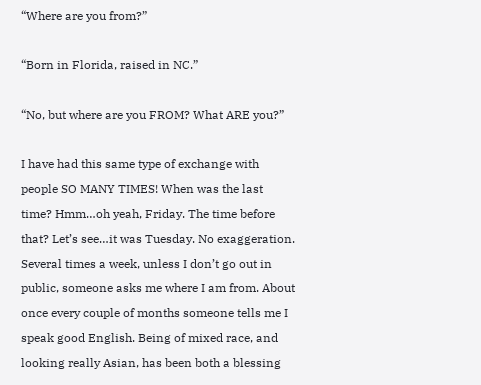“Where are you from?”

“Born in Florida, raised in NC.”

“No, but where are you FROM? What ARE you?”

I have had this same type of exchange with people SO MANY TIMES! When was the last time? Hmm…oh yeah, Friday. The time before that? Let’s see…it was Tuesday. No exaggeration. Several times a week, unless I don’t go out in public, someone asks me where I am from. About once every couple of months someone tells me I speak good English. Being of mixed race, and looking really Asian, has been both a blessing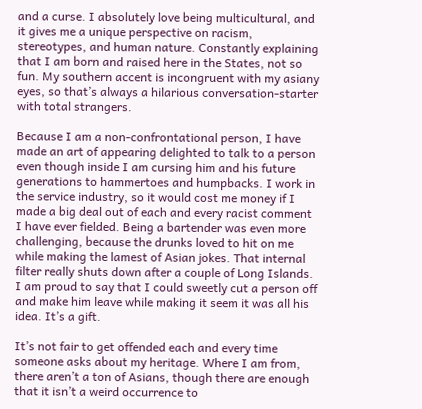and a curse. I absolutely love being multicultural, and it gives me a unique perspective on racism, stereotypes, and human nature. Constantly explaining that I am born and raised here in the States, not so fun. My southern accent is incongruent with my asiany eyes, so that’s always a hilarious conversation-starter with total strangers.

Because I am a non-confrontational person, I have made an art of appearing delighted to talk to a person even though inside I am cursing him and his future generations to hammertoes and humpbacks. I work in the service industry, so it would cost me money if I made a big deal out of each and every racist comment I have ever fielded. Being a bartender was even more challenging, because the drunks loved to hit on me while making the lamest of Asian jokes. That internal filter really shuts down after a couple of Long Islands. I am proud to say that I could sweetly cut a person off and make him leave while making it seem it was all his idea. It’s a gift.

It’s not fair to get offended each and every time someone asks about my heritage. Where I am from, there aren’t a ton of Asians, though there are enough that it isn’t a weird occurrence to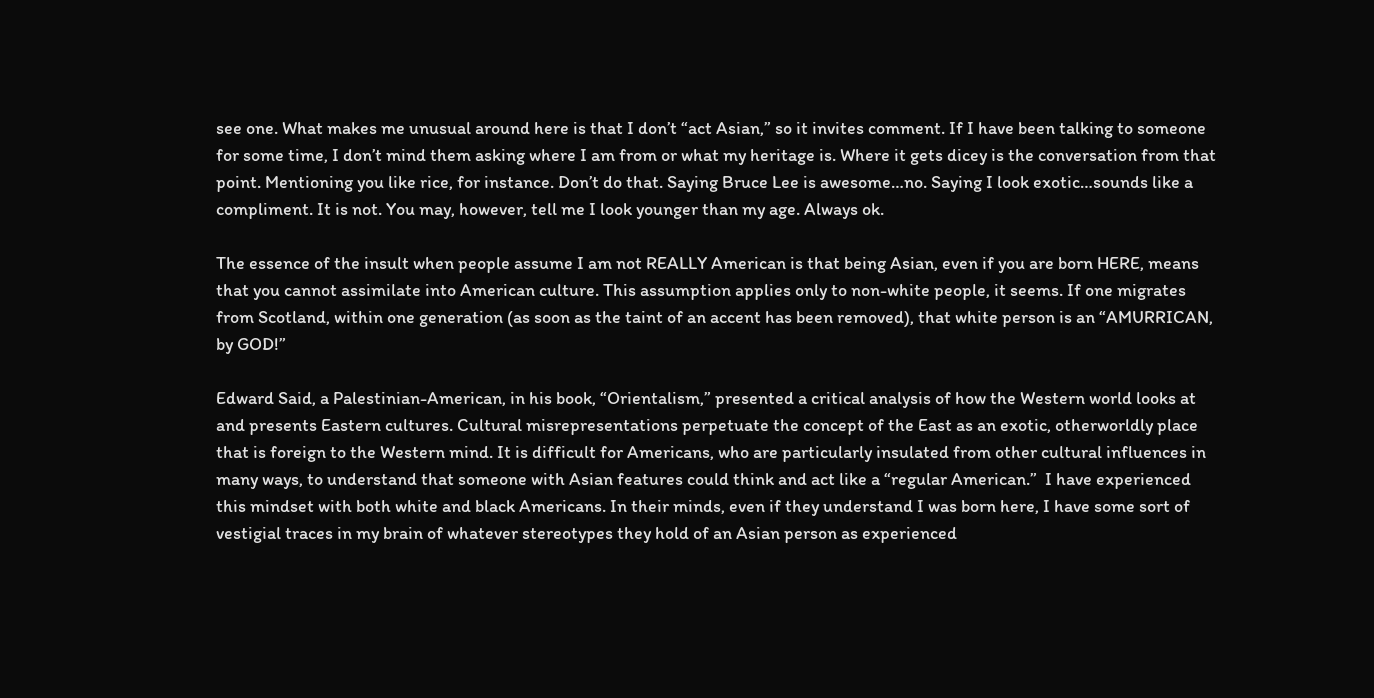see one. What makes me unusual around here is that I don’t “act Asian,” so it invites comment. If I have been talking to someone for some time, I don’t mind them asking where I am from or what my heritage is. Where it gets dicey is the conversation from that point. Mentioning you like rice, for instance. Don’t do that. Saying Bruce Lee is awesome…no. Saying I look exotic…sounds like a compliment. It is not. You may, however, tell me I look younger than my age. Always ok.

The essence of the insult when people assume I am not REALLY American is that being Asian, even if you are born HERE, means that you cannot assimilate into American culture. This assumption applies only to non-white people, it seems. If one migrates from Scotland, within one generation (as soon as the taint of an accent has been removed), that white person is an “AMURRICAN, by GOD!”

Edward Said, a Palestinian-American, in his book, “Orientalism,” presented a critical analysis of how the Western world looks at and presents Eastern cultures. Cultural misrepresentations perpetuate the concept of the East as an exotic, otherworldly place that is foreign to the Western mind. It is difficult for Americans, who are particularly insulated from other cultural influences in many ways, to understand that someone with Asian features could think and act like a “regular American.”  I have experienced this mindset with both white and black Americans. In their minds, even if they understand I was born here, I have some sort of vestigial traces in my brain of whatever stereotypes they hold of an Asian person as experienced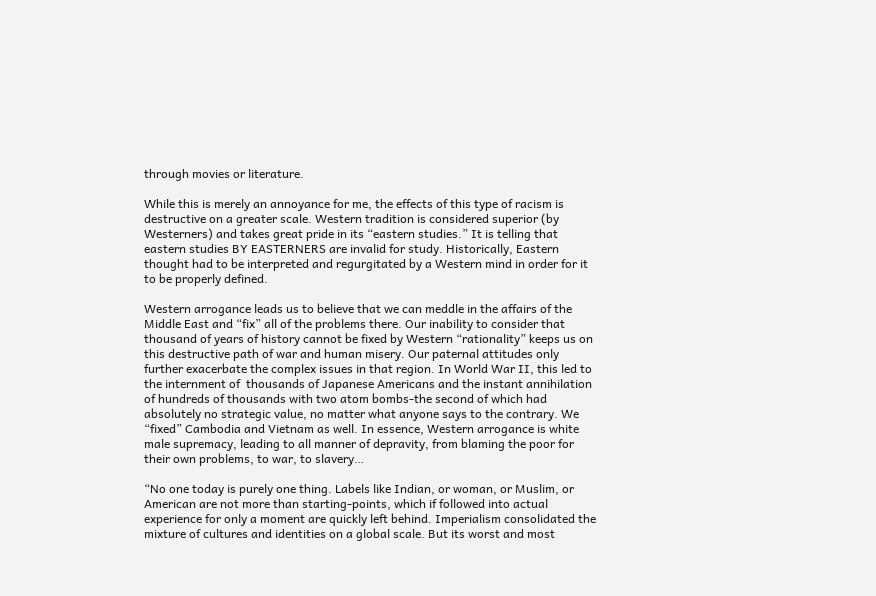through movies or literature.

While this is merely an annoyance for me, the effects of this type of racism is destructive on a greater scale. Western tradition is considered superior (by Westerners) and takes great pride in its “eastern studies.” It is telling that eastern studies BY EASTERNERS are invalid for study. Historically, Eastern thought had to be interpreted and regurgitated by a Western mind in order for it to be properly defined.

Western arrogance leads us to believe that we can meddle in the affairs of the Middle East and “fix” all of the problems there. Our inability to consider that thousand of years of history cannot be fixed by Western “rationality” keeps us on this destructive path of war and human misery. Our paternal attitudes only further exacerbate the complex issues in that region. In World War II, this led to the internment of  thousands of Japanese Americans and the instant annihilation of hundreds of thousands with two atom bombs-the second of which had absolutely no strategic value, no matter what anyone says to the contrary. We “fixed” Cambodia and Vietnam as well. In essence, Western arrogance is white male supremacy, leading to all manner of depravity, from blaming the poor for their own problems, to war, to slavery…

“No one today is purely one thing. Labels like Indian, or woman, or Muslim, or American are not more than starting-points, which if followed into actual experience for only a moment are quickly left behind. Imperialism consolidated the mixture of cultures and identities on a global scale. But its worst and most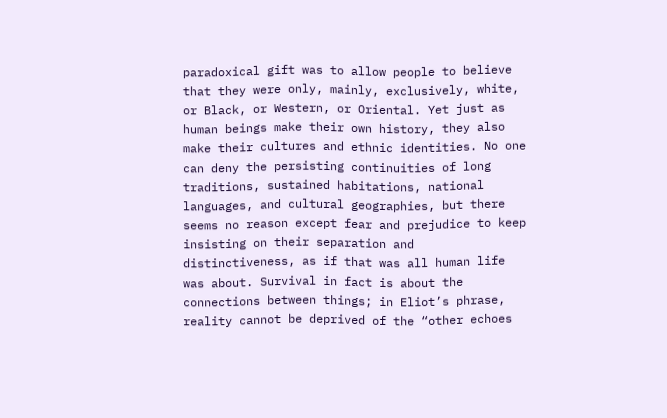paradoxical gift was to allow people to believe that they were only, mainly, exclusively, white, or Black, or Western, or Oriental. Yet just as human beings make their own history, they also make their cultures and ethnic identities. No one can deny the persisting continuities of long traditions, sustained habitations, national languages, and cultural geographies, but there seems no reason except fear and prejudice to keep insisting on their separation and distinctiveness, as if that was all human life was about. Survival in fact is about the connections between things; in Eliot’s phrase, reality cannot be deprived of the “other echoes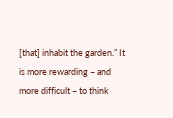[that] inhabit the garden.” It is more rewarding – and more difficult – to think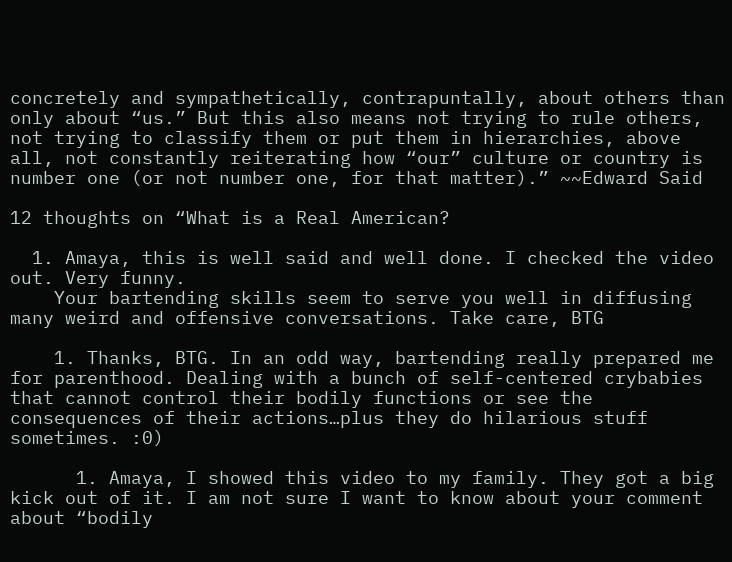concretely and sympathetically, contrapuntally, about others than only about “us.” But this also means not trying to rule others, not trying to classify them or put them in hierarchies, above all, not constantly reiterating how “our” culture or country is number one (or not number one, for that matter).” ~~Edward Said

12 thoughts on “What is a Real American?

  1. Amaya, this is well said and well done. I checked the video out. Very funny.
    Your bartending skills seem to serve you well in diffusing many weird and offensive conversations. Take care, BTG

    1. Thanks, BTG. In an odd way, bartending really prepared me for parenthood. Dealing with a bunch of self-centered crybabies that cannot control their bodily functions or see the consequences of their actions…plus they do hilarious stuff sometimes. :0)

      1. Amaya, I showed this video to my family. They got a big kick out of it. I am not sure I want to know about your comment about “bodily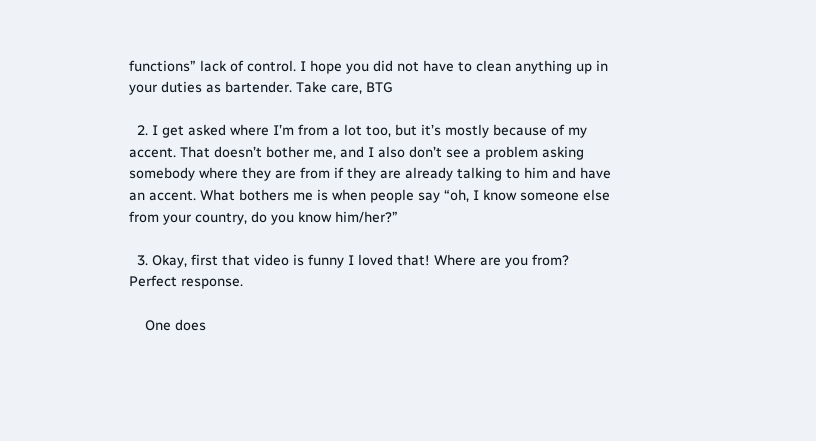functions” lack of control. I hope you did not have to clean anything up in your duties as bartender. Take care, BTG

  2. I get asked where I’m from a lot too, but it’s mostly because of my accent. That doesn’t bother me, and I also don’t see a problem asking somebody where they are from if they are already talking to him and have an accent. What bothers me is when people say “oh, I know someone else from your country, do you know him/her?”

  3. Okay, first that video is funny I loved that! Where are you from? Perfect response.

    One does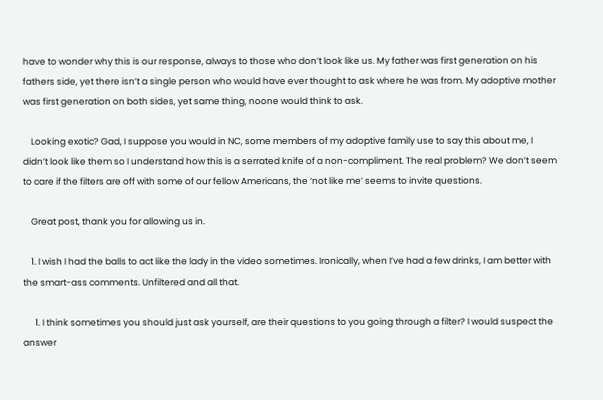have to wonder why this is our response, always to those who don’t look like us. My father was first generation on his fathers side, yet there isn’t a single person who would have ever thought to ask where he was from. My adoptive mother was first generation on both sides, yet same thing, noone would think to ask.

    Looking exotic? Gad, I suppose you would in NC, some members of my adoptive family use to say this about me, I didn’t look like them so I understand how this is a serrated knife of a non-compliment. The real problem? We don’t seem to care if the filters are off with some of our fellow Americans, the ‘not like me’ seems to invite questions.

    Great post, thank you for allowing us in.

    1. I wish I had the balls to act like the lady in the video sometimes. Ironically, when I’ve had a few drinks, I am better with the smart-ass comments. Unfiltered and all that.

      1. I think sometimes you should just ask yourself, are their questions to you going through a filter? I would suspect the answer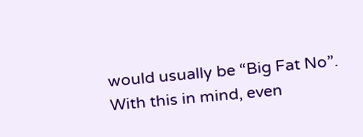would usually be “Big Fat No”. With this in mind, even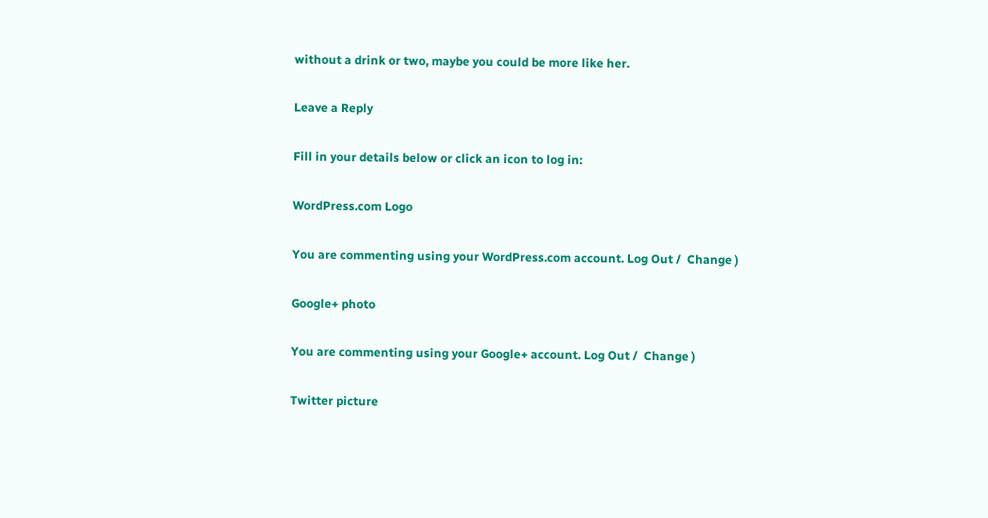without a drink or two, maybe you could be more like her.

Leave a Reply

Fill in your details below or click an icon to log in:

WordPress.com Logo

You are commenting using your WordPress.com account. Log Out /  Change )

Google+ photo

You are commenting using your Google+ account. Log Out /  Change )

Twitter picture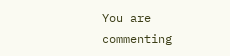You are commenting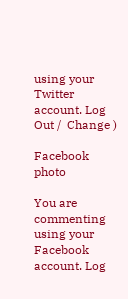using your Twitter account. Log Out /  Change )

Facebook photo

You are commenting using your Facebook account. Log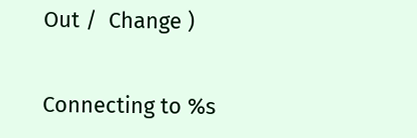Out /  Change )


Connecting to %s